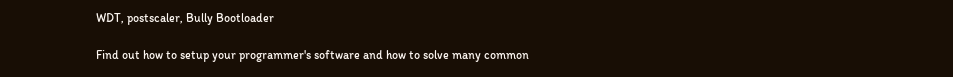WDT, postscaler, Bully Bootloader

Find out how to setup your programmer's software and how to solve many common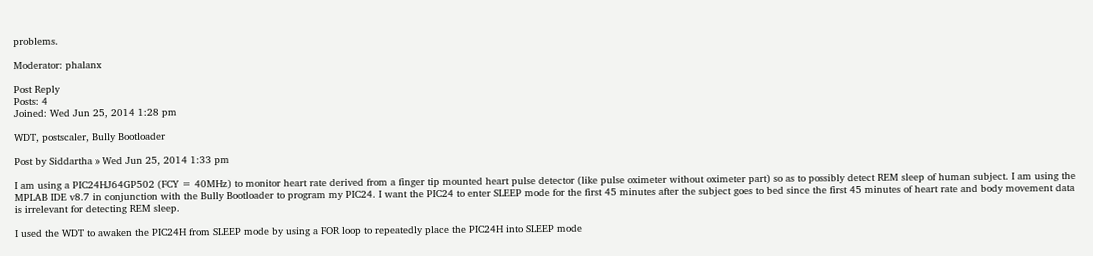problems.

Moderator: phalanx

Post Reply
Posts: 4
Joined: Wed Jun 25, 2014 1:28 pm

WDT, postscaler, Bully Bootloader

Post by Siddartha » Wed Jun 25, 2014 1:33 pm

I am using a PIC24HJ64GP502 (FCY = 40MHz) to monitor heart rate derived from a finger tip mounted heart pulse detector (like pulse oximeter without oximeter part) so as to possibly detect REM sleep of human subject. I am using the MPLAB IDE v8.7 in conjunction with the Bully Bootloader to program my PIC24. I want the PIC24 to enter SLEEP mode for the first 45 minutes after the subject goes to bed since the first 45 minutes of heart rate and body movement data is irrelevant for detecting REM sleep.

I used the WDT to awaken the PIC24H from SLEEP mode by using a FOR loop to repeatedly place the PIC24H into SLEEP mode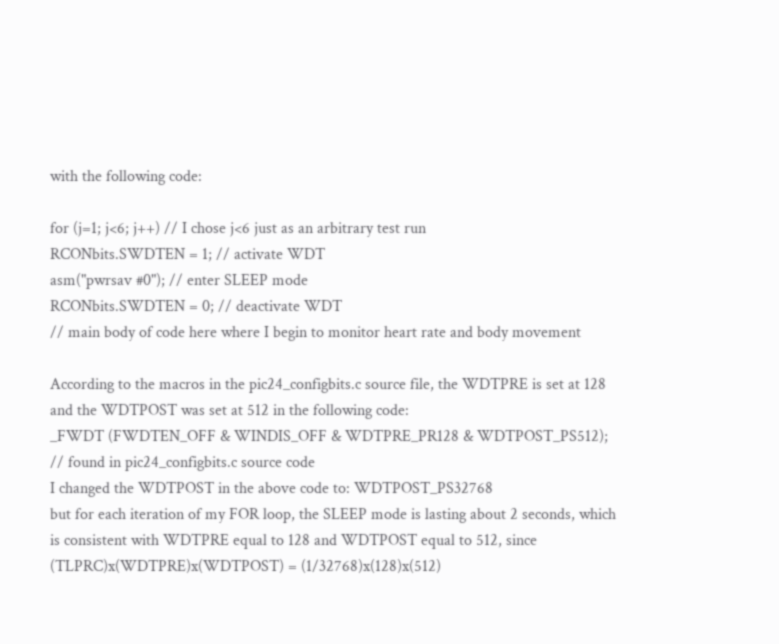with the following code:

for (j=1; j<6; j++) // I chose j<6 just as an arbitrary test run
RCONbits.SWDTEN = 1; // activate WDT
asm("pwrsav #0"); // enter SLEEP mode
RCONbits.SWDTEN = 0; // deactivate WDT
// main body of code here where I begin to monitor heart rate and body movement

According to the macros in the pic24_configbits.c source file, the WDTPRE is set at 128 and the WDTPOST was set at 512 in the following code:
_FWDT (FWDTEN_OFF & WINDIS_OFF & WDTPRE_PR128 & WDTPOST_PS512); // found in pic24_configbits.c source code
I changed the WDTPOST in the above code to: WDTPOST_PS32768
but for each iteration of my FOR loop, the SLEEP mode is lasting about 2 seconds, which is consistent with WDTPRE equal to 128 and WDTPOST equal to 512, since (TLPRC)x(WDTPRE)x(WDTPOST) = (1/32768)x(128)x(512)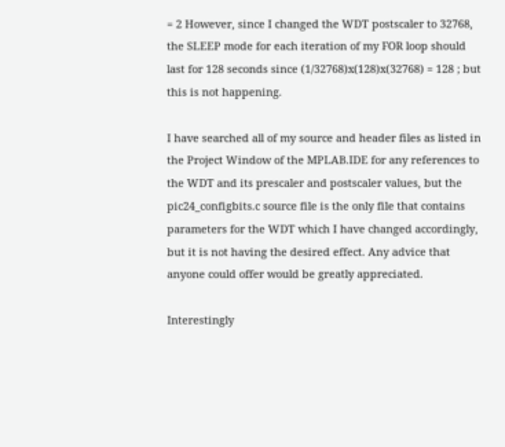= 2 However, since I changed the WDT postscaler to 32768, the SLEEP mode for each iteration of my FOR loop should last for 128 seconds since (1/32768)x(128)x(32768) = 128 ; but this is not happening.

I have searched all of my source and header files as listed in the Project Window of the MPLAB.IDE for any references to the WDT and its prescaler and postscaler values, but the pic24_configbits.c source file is the only file that contains parameters for the WDT which I have changed accordingly, but it is not having the desired effect. Any advice that anyone could offer would be greatly appreciated.

Interestingly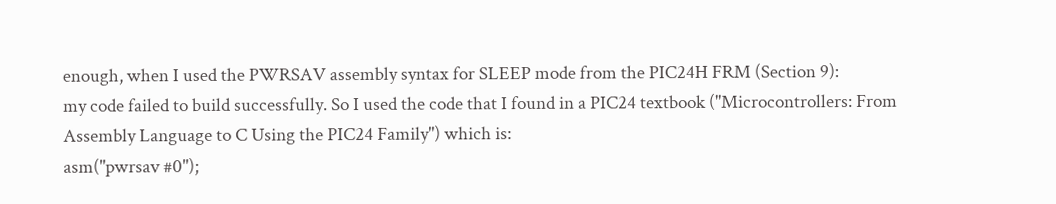enough, when I used the PWRSAV assembly syntax for SLEEP mode from the PIC24H FRM (Section 9):
my code failed to build successfully. So I used the code that I found in a PIC24 textbook ("Microcontrollers: From Assembly Language to C Using the PIC24 Family") which is:
asm("pwrsav #0");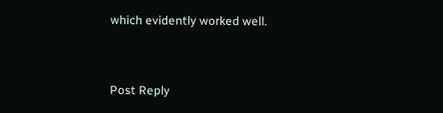which evidently worked well.


Post Reply